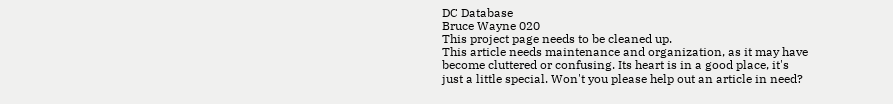DC Database
Bruce Wayne 020
This project page needs to be cleaned up.
This article needs maintenance and organization, as it may have become cluttered or confusing. Its heart is in a good place, it's just a little special. Won't you please help out an article in need?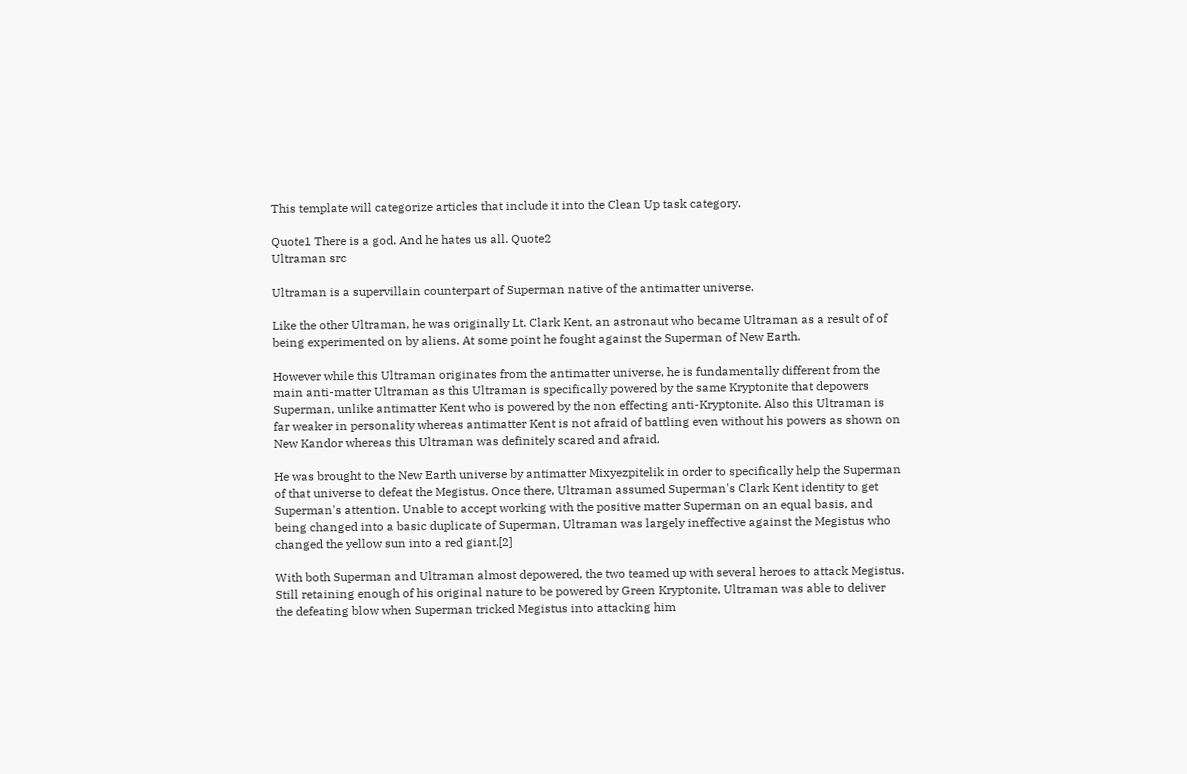This template will categorize articles that include it into the Clean Up task category.

Quote1 There is a god. And he hates us all. Quote2
Ultraman src

Ultraman is a supervillain counterpart of Superman native of the antimatter universe.

Like the other Ultraman, he was originally Lt. Clark Kent, an astronaut who became Ultraman as a result of of being experimented on by aliens. At some point he fought against the Superman of New Earth.

However while this Ultraman originates from the antimatter universe, he is fundamentally different from the main anti-matter Ultraman as this Ultraman is specifically powered by the same Kryptonite that depowers Superman, unlike antimatter Kent who is powered by the non effecting anti-Kryptonite. Also this Ultraman is far weaker in personality whereas antimatter Kent is not afraid of battling even without his powers as shown on New Kandor whereas this Ultraman was definitely scared and afraid.

He was brought to the New Earth universe by antimatter Mixyezpitelik in order to specifically help the Superman of that universe to defeat the Megistus. Once there, Ultraman assumed Superman's Clark Kent identity to get Superman's attention. Unable to accept working with the positive matter Superman on an equal basis, and being changed into a basic duplicate of Superman, Ultraman was largely ineffective against the Megistus who changed the yellow sun into a red giant.[2]

With both Superman and Ultraman almost depowered, the two teamed up with several heroes to attack Megistus. Still retaining enough of his original nature to be powered by Green Kryptonite, Ultraman was able to deliver the defeating blow when Superman tricked Megistus into attacking him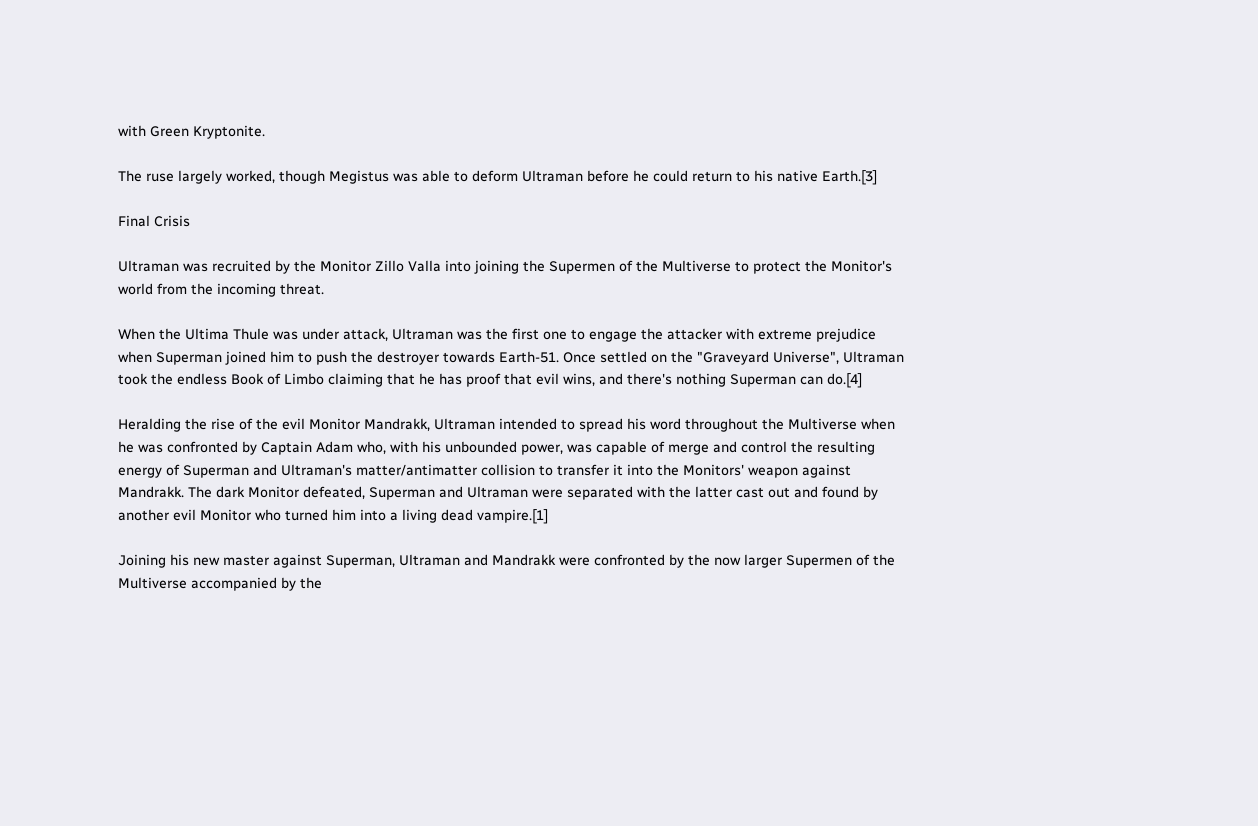with Green Kryptonite.

The ruse largely worked, though Megistus was able to deform Ultraman before he could return to his native Earth.[3]

Final Crisis

Ultraman was recruited by the Monitor Zillo Valla into joining the Supermen of the Multiverse to protect the Monitor's world from the incoming threat.

When the Ultima Thule was under attack, Ultraman was the first one to engage the attacker with extreme prejudice when Superman joined him to push the destroyer towards Earth-51. Once settled on the "Graveyard Universe", Ultraman took the endless Book of Limbo claiming that he has proof that evil wins, and there's nothing Superman can do.[4]

Heralding the rise of the evil Monitor Mandrakk, Ultraman intended to spread his word throughout the Multiverse when he was confronted by Captain Adam who, with his unbounded power, was capable of merge and control the resulting energy of Superman and Ultraman's matter/antimatter collision to transfer it into the Monitors' weapon against Mandrakk. The dark Monitor defeated, Superman and Ultraman were separated with the latter cast out and found by another evil Monitor who turned him into a living dead vampire.[1]

Joining his new master against Superman, Ultraman and Mandrakk were confronted by the now larger Supermen of the Multiverse accompanied by the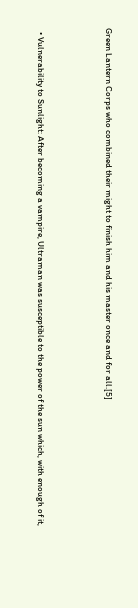Green Lantern Corps who combined their might to finish him and his master once and for all.[5]



  • Vulnerability to Sunlight: After becoming a vampire, Ultraman was susceptible to the power of the sun which, with enough of it,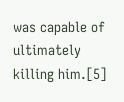was capable of ultimately killing him.[5]